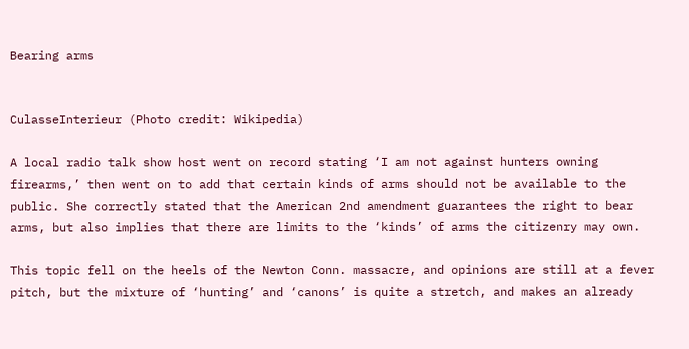Bearing arms


CulasseInterieur (Photo credit: Wikipedia)

A local radio talk show host went on record stating ‘I am not against hunters owning firearms,’ then went on to add that certain kinds of arms should not be available to the public. She correctly stated that the American 2nd amendment guarantees the right to bear arms, but also implies that there are limits to the ‘kinds’ of arms the citizenry may own.

This topic fell on the heels of the Newton Conn. massacre, and opinions are still at a fever pitch, but the mixture of ‘hunting’ and ‘canons’ is quite a stretch, and makes an already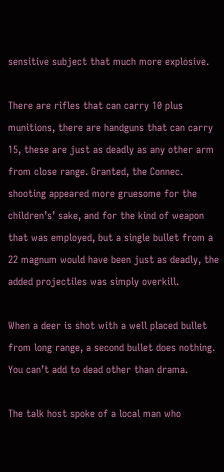sensitive subject that much more explosive.

There are rifles that can carry 10 plus munitions, there are handguns that can carry 15, these are just as deadly as any other arm from close range. Granted, the Connec.  shooting appeared more gruesome for the children’s’ sake, and for the kind of weapon that was employed, but a single bullet from a 22 magnum would have been just as deadly, the added projectiles was simply overkill.

When a deer is shot with a well placed bullet from long range, a second bullet does nothing. You can’t add to dead other than drama.

The talk host spoke of a local man who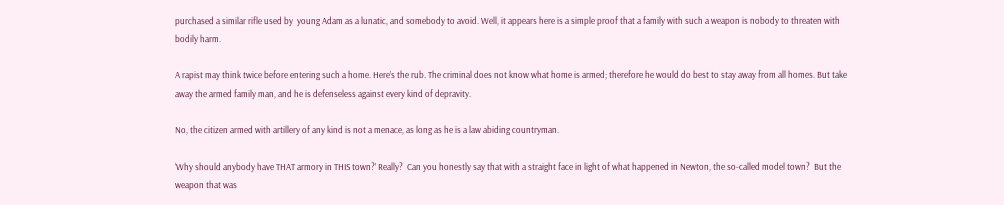purchased a similar rifle used by  young Adam as a lunatic, and somebody to avoid. Well, it appears here is a simple proof that a family with such a weapon is nobody to threaten with bodily harm.

A rapist may think twice before entering such a home. Here’s the rub. The criminal does not know what home is armed; therefore he would do best to stay away from all homes. But take away the armed family man, and he is defenseless against every kind of depravity.

No, the citizen armed with artillery of any kind is not a menace, as long as he is a law abiding countryman.

‘Why should anybody have THAT armory in THIS town?’ Really?  Can you honestly say that with a straight face in light of what happened in Newton, the so-called model town?  But the weapon that was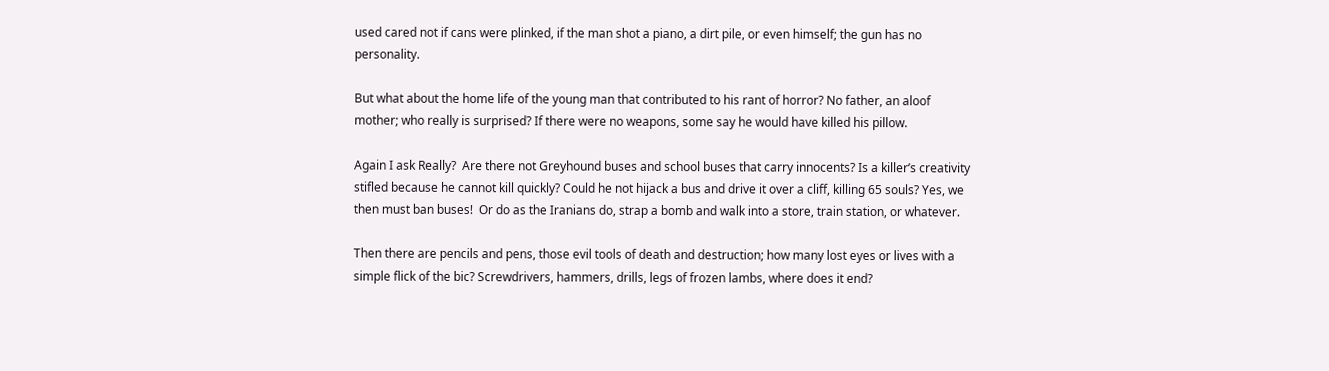used cared not if cans were plinked, if the man shot a piano, a dirt pile, or even himself; the gun has no personality.

But what about the home life of the young man that contributed to his rant of horror? No father, an aloof mother; who really is surprised? If there were no weapons, some say he would have killed his pillow.

Again I ask Really?  Are there not Greyhound buses and school buses that carry innocents? Is a killer’s creativity stifled because he cannot kill quickly? Could he not hijack a bus and drive it over a cliff, killing 65 souls? Yes, we then must ban buses!  Or do as the Iranians do, strap a bomb and walk into a store, train station, or whatever.

Then there are pencils and pens, those evil tools of death and destruction; how many lost eyes or lives with a simple flick of the bic? Screwdrivers, hammers, drills, legs of frozen lambs, where does it end?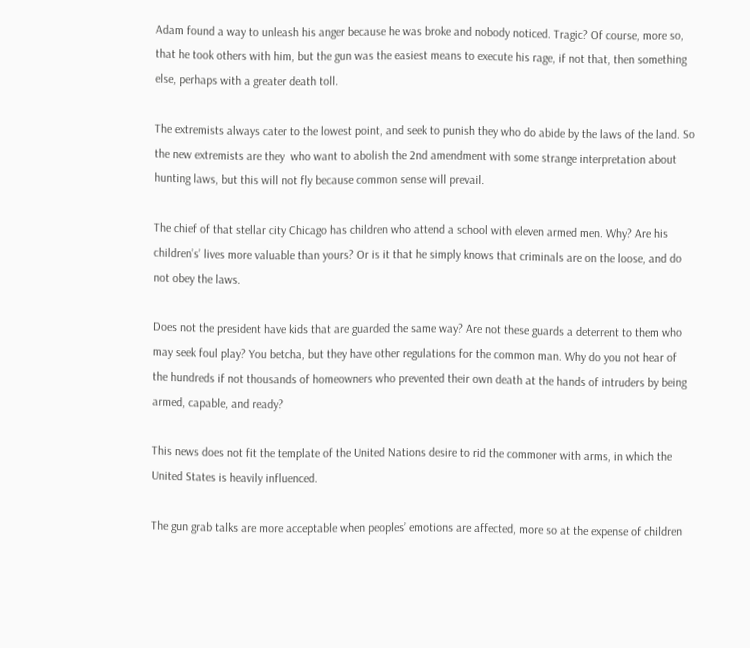Adam found a way to unleash his anger because he was broke and nobody noticed. Tragic? Of course, more so, that he took others with him, but the gun was the easiest means to execute his rage, if not that, then something else, perhaps with a greater death toll.

The extremists always cater to the lowest point, and seek to punish they who do abide by the laws of the land. So the new extremists are they  who want to abolish the 2nd amendment with some strange interpretation about hunting laws, but this will not fly because common sense will prevail.

The chief of that stellar city Chicago has children who attend a school with eleven armed men. Why? Are his children’s’ lives more valuable than yours? Or is it that he simply knows that criminals are on the loose, and do not obey the laws.

Does not the president have kids that are guarded the same way? Are not these guards a deterrent to them who may seek foul play? You betcha, but they have other regulations for the common man. Why do you not hear of the hundreds if not thousands of homeowners who prevented their own death at the hands of intruders by being armed, capable, and ready?

This news does not fit the template of the United Nations desire to rid the commoner with arms, in which the United States is heavily influenced.

The gun grab talks are more acceptable when peoples’ emotions are affected, more so at the expense of children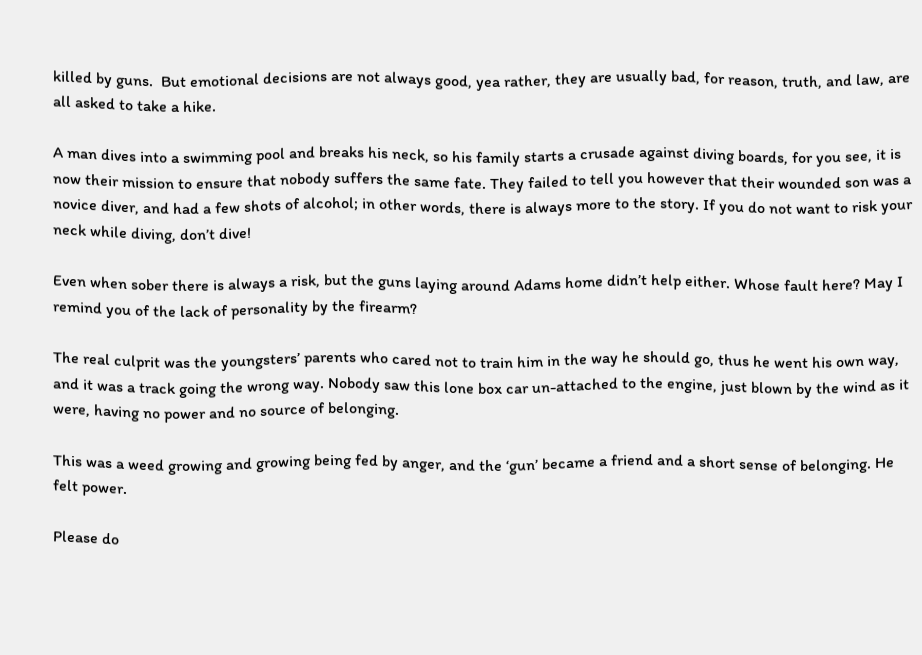killed by guns.  But emotional decisions are not always good, yea rather, they are usually bad, for reason, truth, and law, are all asked to take a hike.

A man dives into a swimming pool and breaks his neck, so his family starts a crusade against diving boards, for you see, it is now their mission to ensure that nobody suffers the same fate. They failed to tell you however that their wounded son was a novice diver, and had a few shots of alcohol; in other words, there is always more to the story. If you do not want to risk your neck while diving, don’t dive!

Even when sober there is always a risk, but the guns laying around Adams home didn’t help either. Whose fault here? May I remind you of the lack of personality by the firearm?

The real culprit was the youngsters’ parents who cared not to train him in the way he should go, thus he went his own way, and it was a track going the wrong way. Nobody saw this lone box car un-attached to the engine, just blown by the wind as it were, having no power and no source of belonging.

This was a weed growing and growing being fed by anger, and the ‘gun’ became a friend and a short sense of belonging. He felt power.

Please do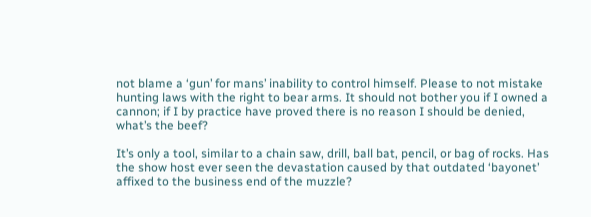not blame a ‘gun’ for mans’ inability to control himself. Please to not mistake hunting laws with the right to bear arms. It should not bother you if I owned a cannon; if I by practice have proved there is no reason I should be denied, what’s the beef?

It’s only a tool, similar to a chain saw, drill, ball bat, pencil, or bag of rocks. Has the show host ever seen the devastation caused by that outdated ‘bayonet’ affixed to the business end of the muzzle?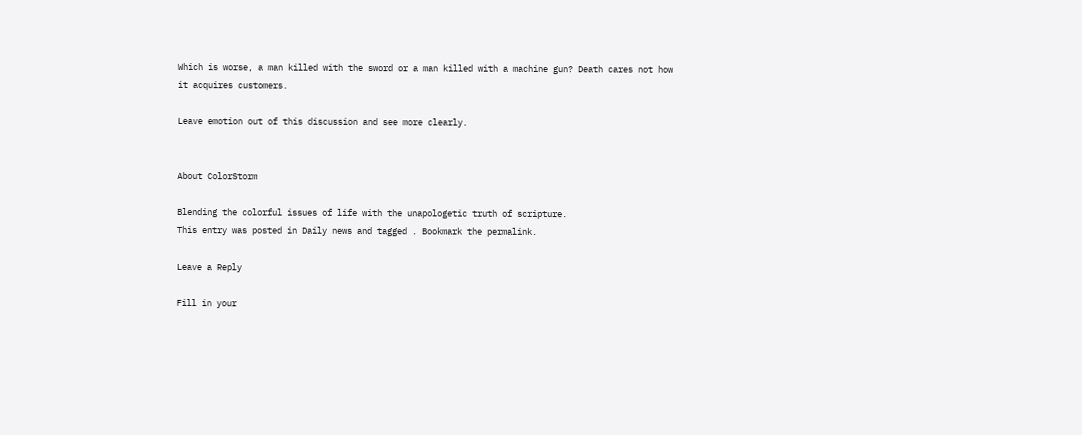Which is worse, a man killed with the sword or a man killed with a machine gun? Death cares not how it acquires customers.

Leave emotion out of this discussion and see more clearly.


About ColorStorm

Blending the colorful issues of life with the unapologetic truth of scripture.
This entry was posted in Daily news and tagged . Bookmark the permalink.

Leave a Reply

Fill in your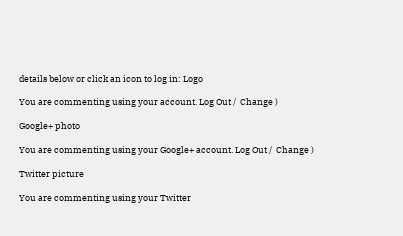details below or click an icon to log in: Logo

You are commenting using your account. Log Out /  Change )

Google+ photo

You are commenting using your Google+ account. Log Out /  Change )

Twitter picture

You are commenting using your Twitter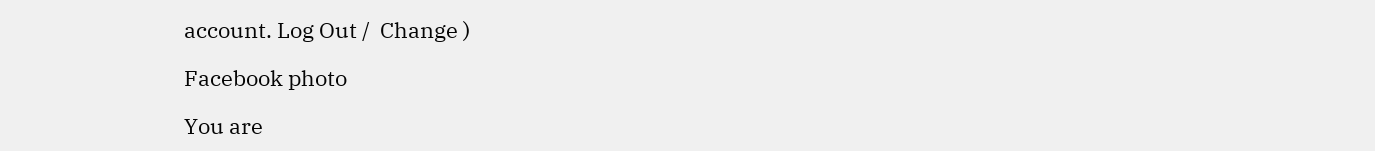account. Log Out /  Change )

Facebook photo

You are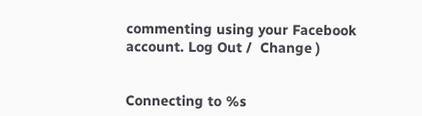commenting using your Facebook account. Log Out /  Change )


Connecting to %s